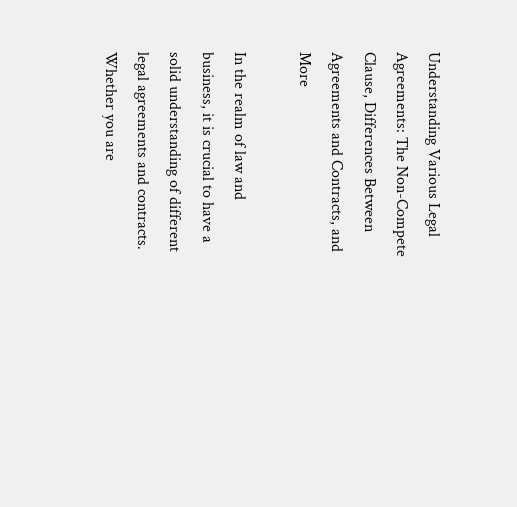Understanding Various Legal Agreements: The Non-Compete Clause, Differences Between Agreements and Contracts, and More

In the realm of law and business, it is crucial to have a solid understanding of different legal agreements and contracts. Whether you are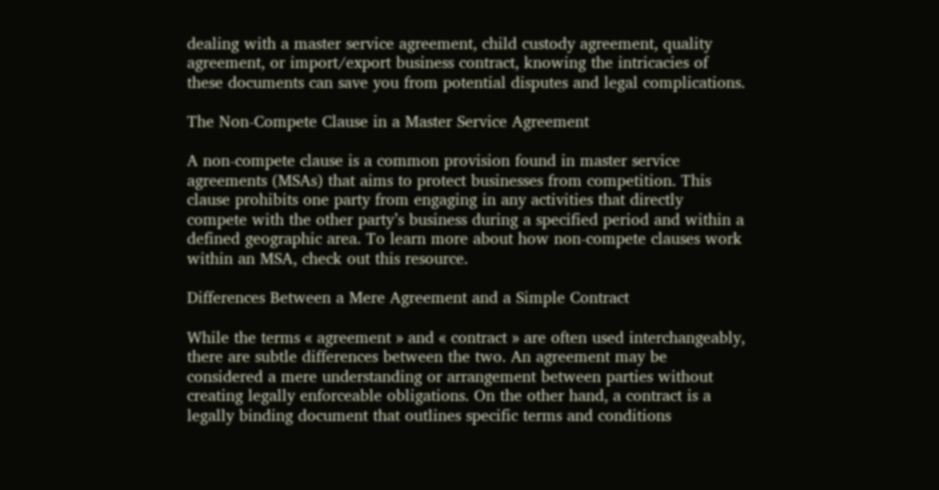dealing with a master service agreement, child custody agreement, quality agreement, or import/export business contract, knowing the intricacies of these documents can save you from potential disputes and legal complications.

The Non-Compete Clause in a Master Service Agreement

A non-compete clause is a common provision found in master service agreements (MSAs) that aims to protect businesses from competition. This clause prohibits one party from engaging in any activities that directly compete with the other party’s business during a specified period and within a defined geographic area. To learn more about how non-compete clauses work within an MSA, check out this resource.

Differences Between a Mere Agreement and a Simple Contract

While the terms « agreement » and « contract » are often used interchangeably, there are subtle differences between the two. An agreement may be considered a mere understanding or arrangement between parties without creating legally enforceable obligations. On the other hand, a contract is a legally binding document that outlines specific terms and conditions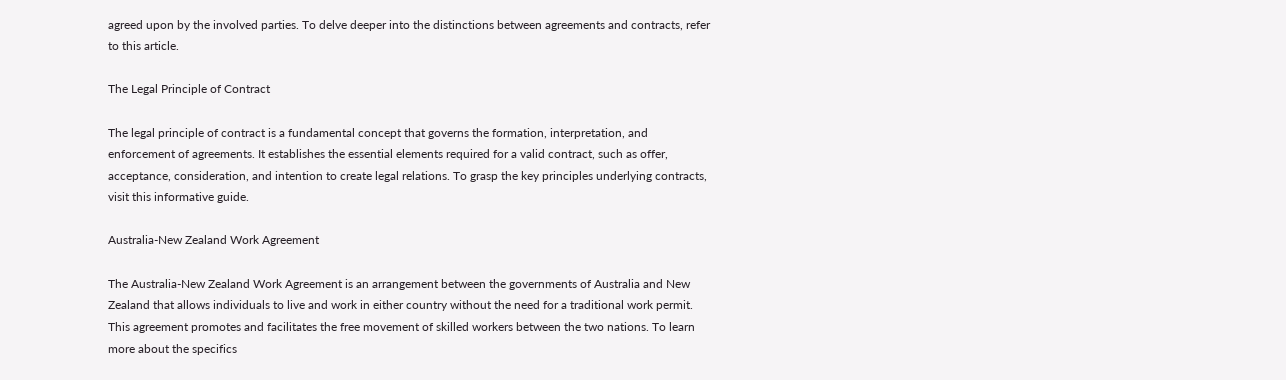agreed upon by the involved parties. To delve deeper into the distinctions between agreements and contracts, refer to this article.

The Legal Principle of Contract

The legal principle of contract is a fundamental concept that governs the formation, interpretation, and enforcement of agreements. It establishes the essential elements required for a valid contract, such as offer, acceptance, consideration, and intention to create legal relations. To grasp the key principles underlying contracts, visit this informative guide.

Australia-New Zealand Work Agreement

The Australia-New Zealand Work Agreement is an arrangement between the governments of Australia and New Zealand that allows individuals to live and work in either country without the need for a traditional work permit. This agreement promotes and facilitates the free movement of skilled workers between the two nations. To learn more about the specifics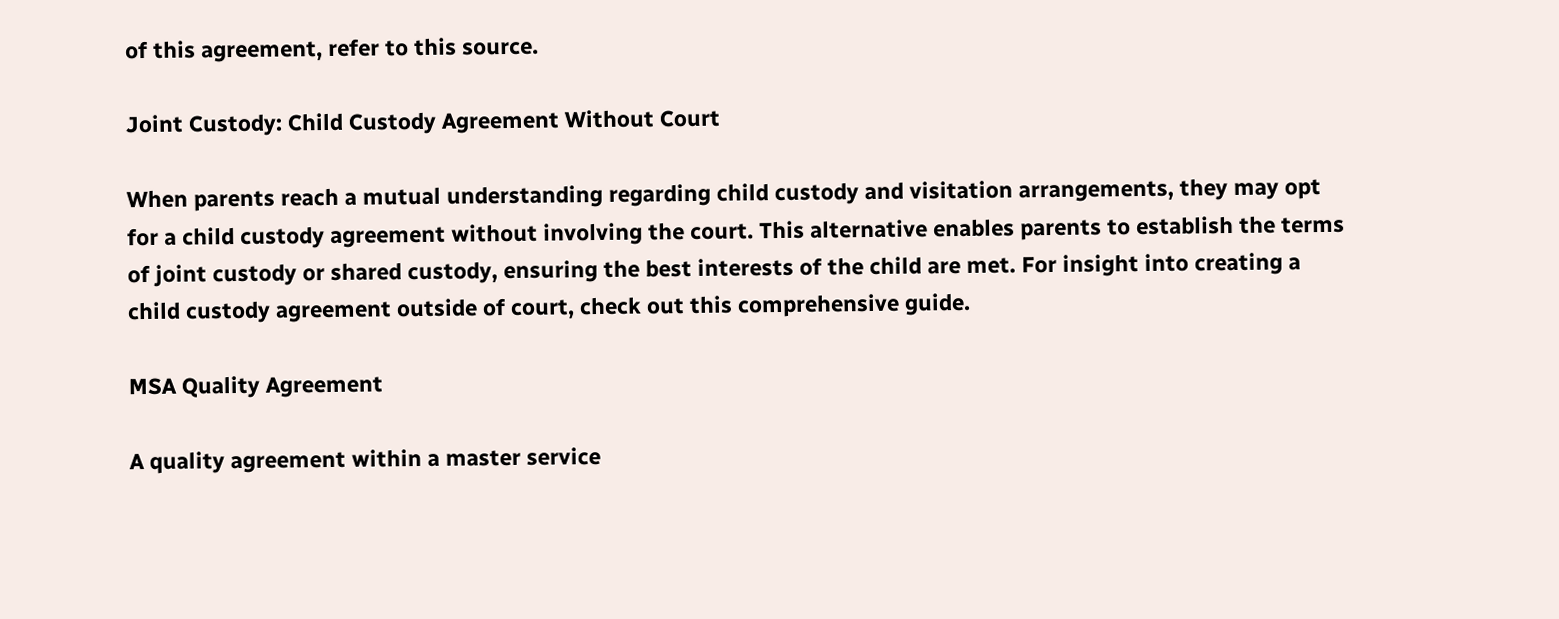of this agreement, refer to this source.

Joint Custody: Child Custody Agreement Without Court

When parents reach a mutual understanding regarding child custody and visitation arrangements, they may opt for a child custody agreement without involving the court. This alternative enables parents to establish the terms of joint custody or shared custody, ensuring the best interests of the child are met. For insight into creating a child custody agreement outside of court, check out this comprehensive guide.

MSA Quality Agreement

A quality agreement within a master service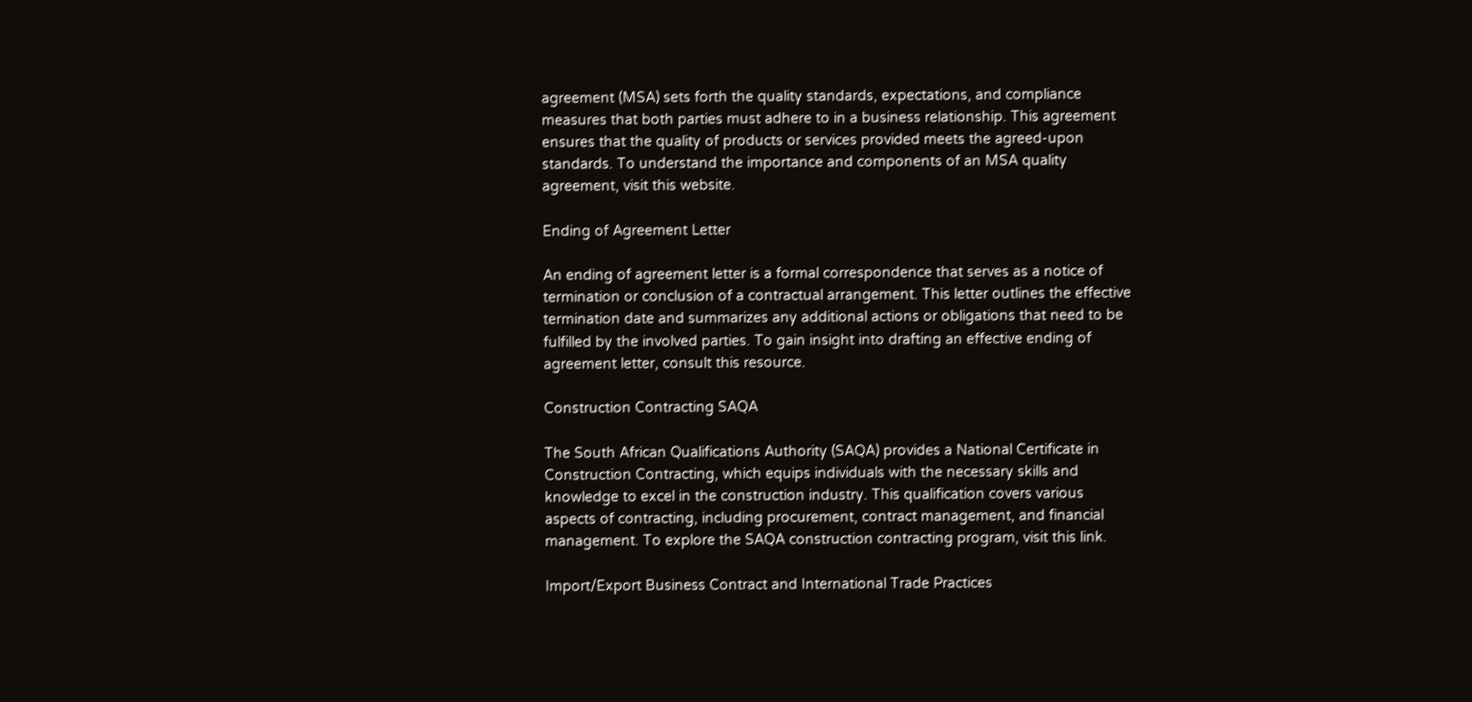agreement (MSA) sets forth the quality standards, expectations, and compliance measures that both parties must adhere to in a business relationship. This agreement ensures that the quality of products or services provided meets the agreed-upon standards. To understand the importance and components of an MSA quality agreement, visit this website.

Ending of Agreement Letter

An ending of agreement letter is a formal correspondence that serves as a notice of termination or conclusion of a contractual arrangement. This letter outlines the effective termination date and summarizes any additional actions or obligations that need to be fulfilled by the involved parties. To gain insight into drafting an effective ending of agreement letter, consult this resource.

Construction Contracting SAQA

The South African Qualifications Authority (SAQA) provides a National Certificate in Construction Contracting, which equips individuals with the necessary skills and knowledge to excel in the construction industry. This qualification covers various aspects of contracting, including procurement, contract management, and financial management. To explore the SAQA construction contracting program, visit this link.

Import/Export Business Contract and International Trade Practices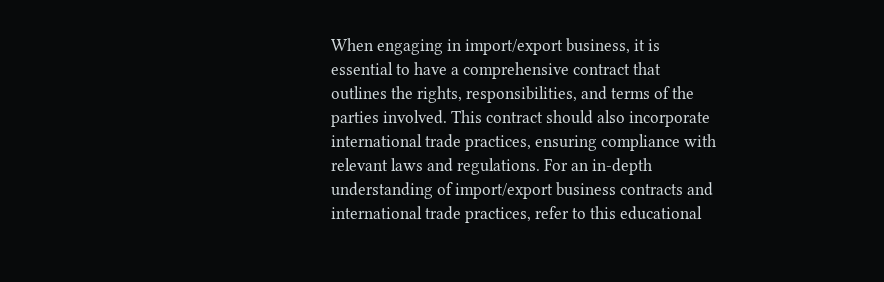When engaging in import/export business, it is essential to have a comprehensive contract that outlines the rights, responsibilities, and terms of the parties involved. This contract should also incorporate international trade practices, ensuring compliance with relevant laws and regulations. For an in-depth understanding of import/export business contracts and international trade practices, refer to this educational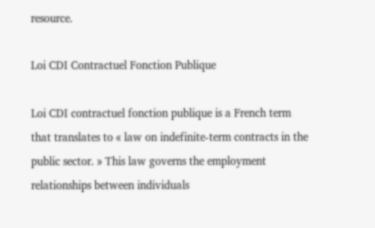resource.

Loi CDI Contractuel Fonction Publique

Loi CDI contractuel fonction publique is a French term that translates to « law on indefinite-term contracts in the public sector. » This law governs the employment relationships between individuals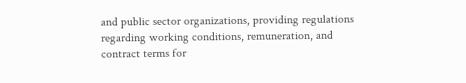and public sector organizations, providing regulations regarding working conditions, remuneration, and contract terms for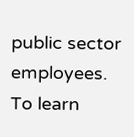public sector employees. To learn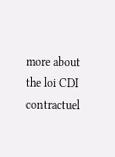more about the loi CDI contractuel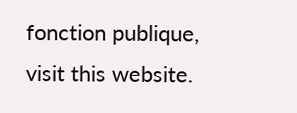fonction publique, visit this website.